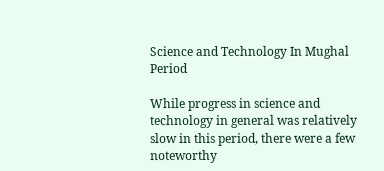Science and Technology In Mughal Period

While progress in science and technology in general was relatively slow in this period, there were a few noteworthy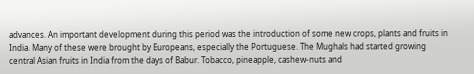advances. An important development during this period was the introduction of some new crops, plants and fruits in India. Many of these were brought by Europeans, especially the Portuguese. The Mughals had started growing central Asian fruits in India from the days of Babur. Tobacco, pineapple, cashew-nuts and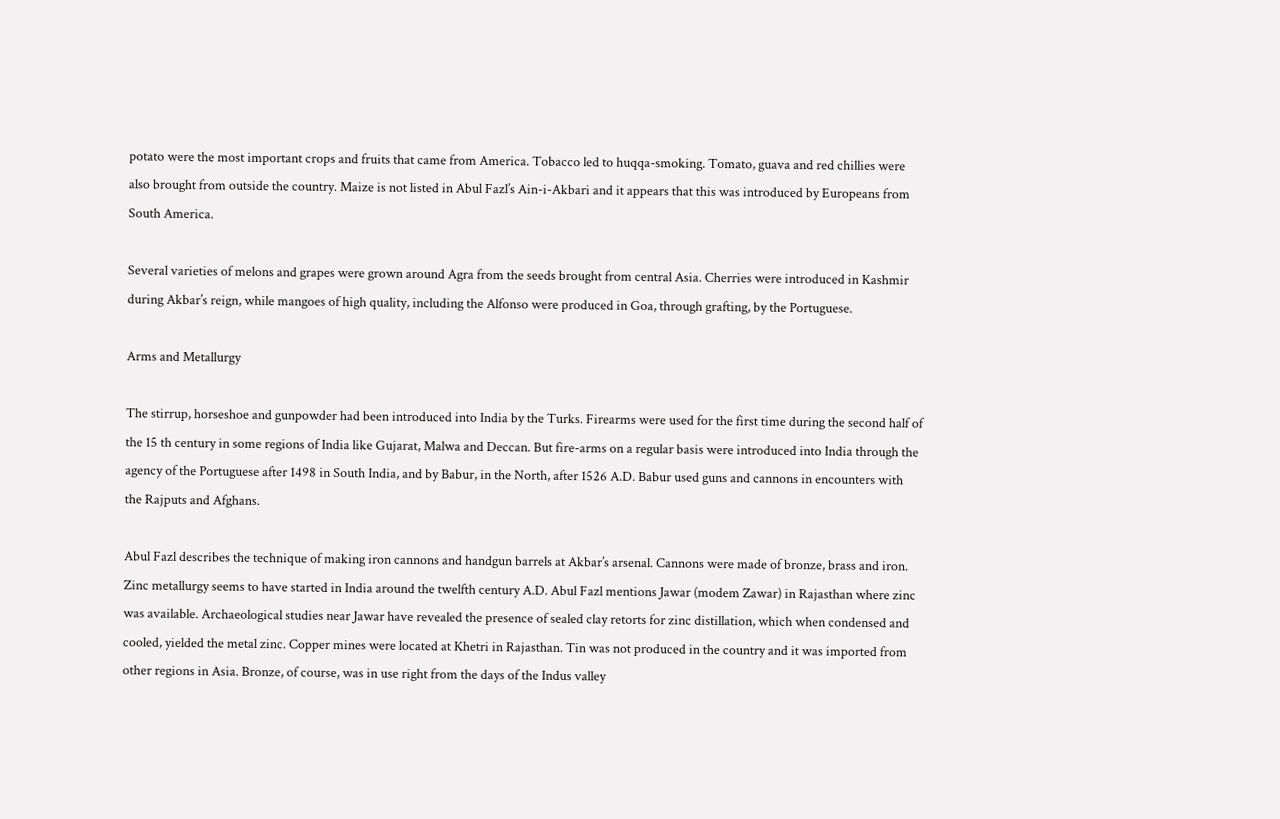potato were the most important crops and fruits that came from America. Tobacco led to huqqa-smoking. Tomato, guava and red chillies were also brought from outside the country. Maize is not listed in Abul Fazl’s Ain-i-Akbari and it appears that this was introduced by Europeans from South America.

Several varieties of melons and grapes were grown around Agra from the seeds brought from central Asia. Cherries were introduced in Kashmir during Akbar’s reign, while mangoes of high quality, including the Alfonso were produced in Goa, through grafting, by the Portuguese.

Arms and Metallurgy

The stirrup, horseshoe and gunpowder had been introduced into India by the Turks. Firearms were used for the first time during the second half of the 15 th century in some regions of India like Gujarat, Malwa and Deccan. But fire-arms on a regular basis were introduced into India through the agency of the Portuguese after 1498 in South India, and by Babur, in the North, after 1526 A.D. Babur used guns and cannons in encounters with the Rajputs and Afghans.

Abul Fazl describes the technique of making iron cannons and handgun barrels at Akbar’s arsenal. Cannons were made of bronze, brass and iron. Zinc metallurgy seems to have started in India around the twelfth century A.D. Abul Fazl mentions Jawar (modem Zawar) in Rajasthan where zinc was available. Archaeological studies near Jawar have revealed the presence of sealed clay retorts for zinc distillation, which when condensed and cooled, yielded the metal zinc. Copper mines were located at Khetri in Rajasthan. Tin was not produced in the country and it was imported from other regions in Asia. Bronze, of course, was in use right from the days of the Indus valley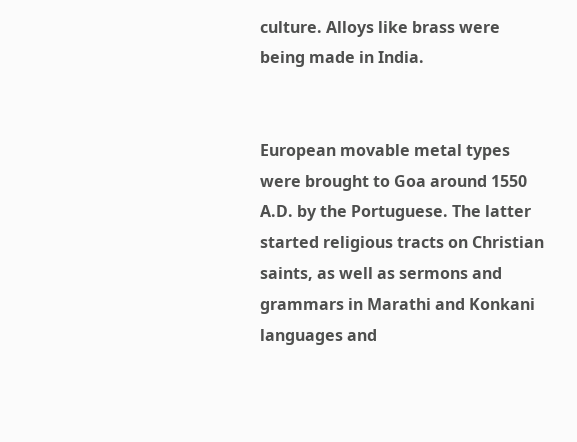culture. Alloys like brass were being made in India.


European movable metal types were brought to Goa around 1550 A.D. by the Portuguese. The latter started religious tracts on Christian saints, as well as sermons and grammars in Marathi and Konkani languages and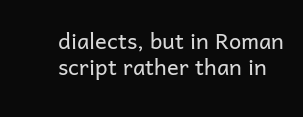dialects, but in Roman script rather than in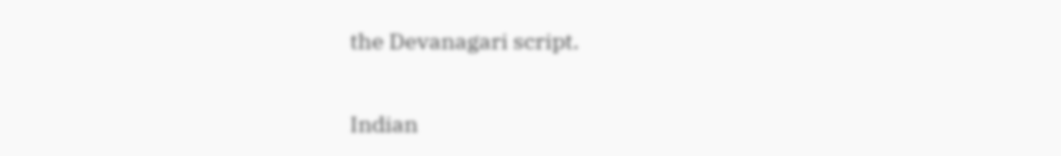the Devanagari script.

Indian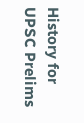History for UPSC Prelims